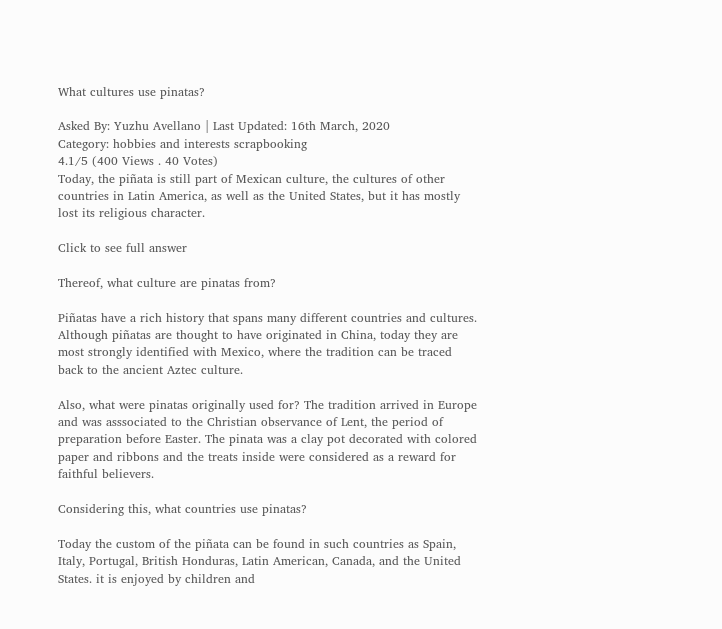What cultures use pinatas?

Asked By: Yuzhu Avellano | Last Updated: 16th March, 2020
Category: hobbies and interests scrapbooking
4.1/5 (400 Views . 40 Votes)
Today, the piñata is still part of Mexican culture, the cultures of other countries in Latin America, as well as the United States, but it has mostly lost its religious character.

Click to see full answer

Thereof, what culture are pinatas from?

Piñatas have a rich history that spans many different countries and cultures. Although piñatas are thought to have originated in China, today they are most strongly identified with Mexico, where the tradition can be traced back to the ancient Aztec culture.

Also, what were pinatas originally used for? The tradition arrived in Europe and was asssociated to the Christian observance of Lent, the period of preparation before Easter. The pinata was a clay pot decorated with colored paper and ribbons and the treats inside were considered as a reward for faithful believers.

Considering this, what countries use pinatas?

Today the custom of the piñata can be found in such countries as Spain, Italy, Portugal, British Honduras, Latin American, Canada, and the United States. it is enjoyed by children and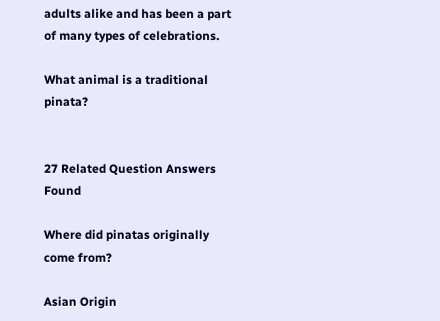adults alike and has been a part of many types of celebrations.

What animal is a traditional pinata?


27 Related Question Answers Found

Where did pinatas originally come from?

Asian Origin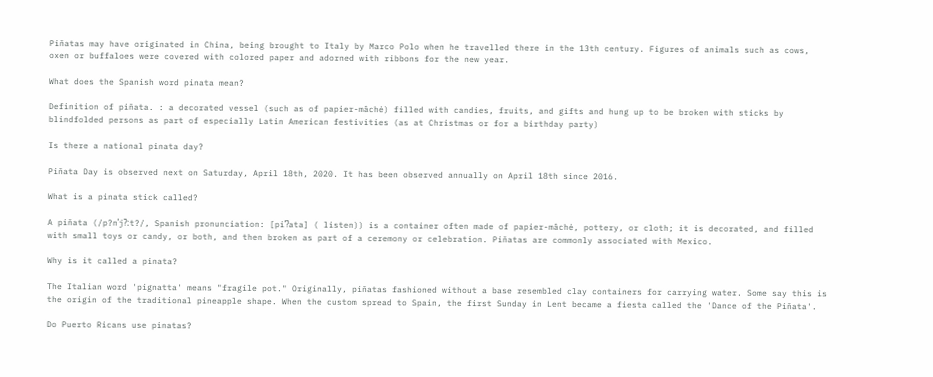Piñatas may have originated in China, being brought to Italy by Marco Polo when he travelled there in the 13th century. Figures of animals such as cows, oxen or buffaloes were covered with colored paper and adorned with ribbons for the new year.

What does the Spanish word pinata mean?

Definition of piñata. : a decorated vessel (such as of papier-mâché) filled with candies, fruits, and gifts and hung up to be broken with sticks by blindfolded persons as part of especially Latin American festivities (as at Christmas or for a birthday party)

Is there a national pinata day?

Piñata Day is observed next on Saturday, April 18th, 2020. It has been observed annually on April 18th since 2016.

What is a pinata stick called?

A piñata (/p?nˈj?ːt?/, Spanish pronunciation: [piˈ?ata] ( listen)) is a container often made of papier-mâché, pottery, or cloth; it is decorated, and filled with small toys or candy, or both, and then broken as part of a ceremony or celebration. Piñatas are commonly associated with Mexico.

Why is it called a pinata?

The Italian word 'pignatta' means "fragile pot." Originally, piñatas fashioned without a base resembled clay containers for carrying water. Some say this is the origin of the traditional pineapple shape. When the custom spread to Spain, the first Sunday in Lent became a fiesta called the 'Dance of the Piñata'.

Do Puerto Ricans use pinatas?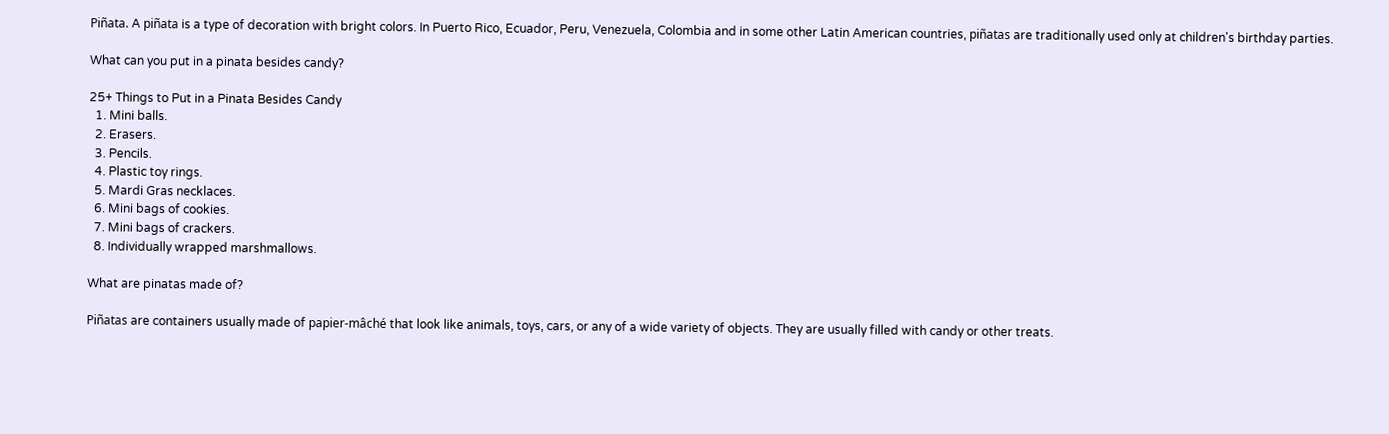Piñata. A piñata is a type of decoration with bright colors. In Puerto Rico, Ecuador, Peru, Venezuela, Colombia and in some other Latin American countries, piñatas are traditionally used only at children's birthday parties.

What can you put in a pinata besides candy?

25+ Things to Put in a Pinata Besides Candy
  1. Mini balls.
  2. Erasers.
  3. Pencils.
  4. Plastic toy rings.
  5. Mardi Gras necklaces.
  6. Mini bags of cookies.
  7. Mini bags of crackers.
  8. Individually wrapped marshmallows.

What are pinatas made of?

Piñatas are containers usually made of papier-mâché that look like animals, toys, cars, or any of a wide variety of objects. They are usually filled with candy or other treats.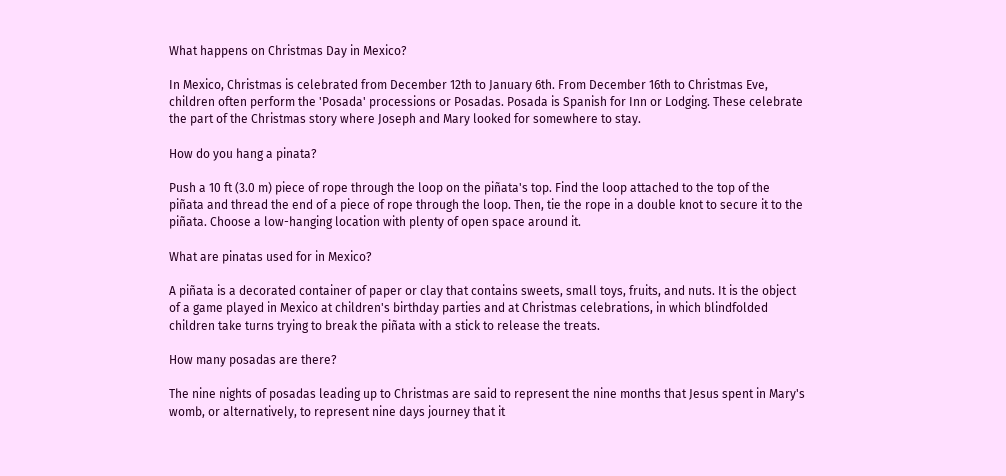What happens on Christmas Day in Mexico?

In Mexico, Christmas is celebrated from December 12th to January 6th. From December 16th to Christmas Eve, children often perform the 'Posada' processions or Posadas. Posada is Spanish for Inn or Lodging. These celebrate the part of the Christmas story where Joseph and Mary looked for somewhere to stay.

How do you hang a pinata?

Push a 10 ft (3.0 m) piece of rope through the loop on the piñata's top. Find the loop attached to the top of the piñata and thread the end of a piece of rope through the loop. Then, tie the rope in a double knot to secure it to the piñata. Choose a low-hanging location with plenty of open space around it.

What are pinatas used for in Mexico?

A piñata is a decorated container of paper or clay that contains sweets, small toys, fruits, and nuts. It is the object of a game played in Mexico at children's birthday parties and at Christmas celebrations, in which blindfolded children take turns trying to break the piñata with a stick to release the treats.

How many posadas are there?

The nine nights of posadas leading up to Christmas are said to represent the nine months that Jesus spent in Mary's womb, or alternatively, to represent nine days journey that it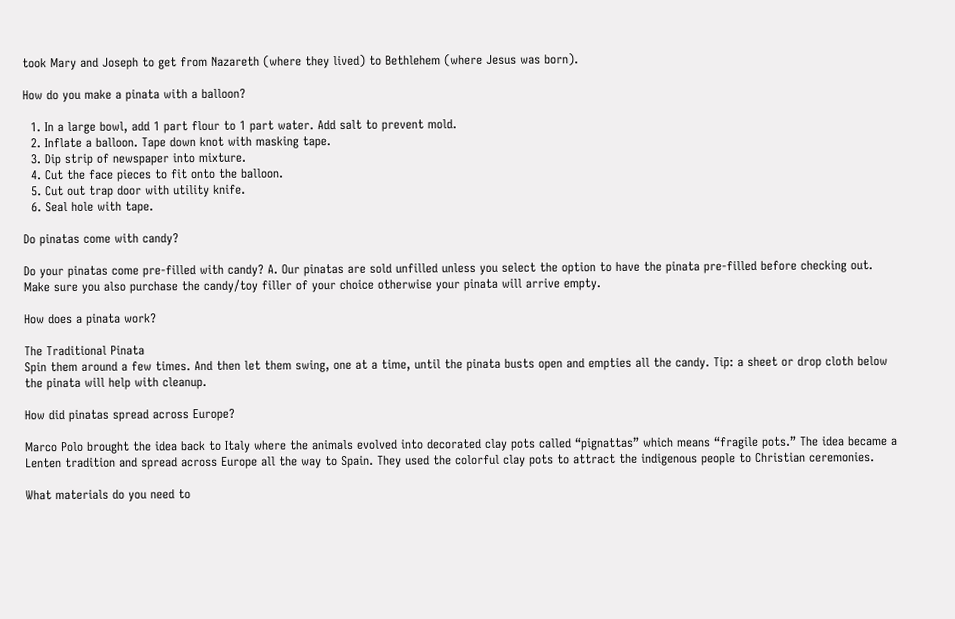took Mary and Joseph to get from Nazareth (where they lived) to Bethlehem (where Jesus was born).

How do you make a pinata with a balloon?

  1. In a large bowl, add 1 part flour to 1 part water. Add salt to prevent mold.
  2. Inflate a balloon. Tape down knot with masking tape.
  3. Dip strip of newspaper into mixture.
  4. Cut the face pieces to fit onto the balloon.
  5. Cut out trap door with utility knife.
  6. Seal hole with tape.

Do pinatas come with candy?

Do your pinatas come pre-filled with candy? A. Our pinatas are sold unfilled unless you select the option to have the pinata pre-filled before checking out. Make sure you also purchase the candy/toy filler of your choice otherwise your pinata will arrive empty.

How does a pinata work?

The Traditional Pinata
Spin them around a few times. And then let them swing, one at a time, until the pinata busts open and empties all the candy. Tip: a sheet or drop cloth below the pinata will help with cleanup.

How did pinatas spread across Europe?

Marco Polo brought the idea back to Italy where the animals evolved into decorated clay pots called “pignattas” which means “fragile pots.” The idea became a Lenten tradition and spread across Europe all the way to Spain. They used the colorful clay pots to attract the indigenous people to Christian ceremonies.

What materials do you need to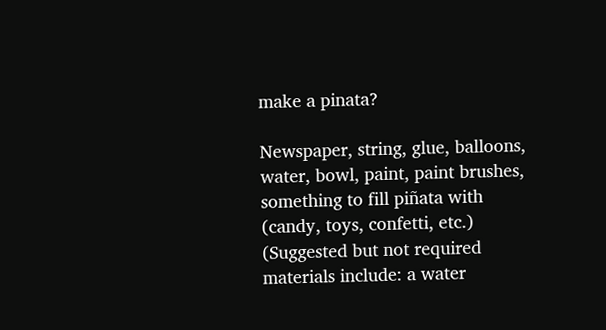make a pinata?

Newspaper, string, glue, balloons, water, bowl, paint, paint brushes, something to fill piñata with (candy, toys, confetti, etc.) (Suggested but not required materials include: a water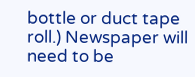bottle or duct tape roll.) Newspaper will need to be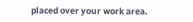placed over your work area.